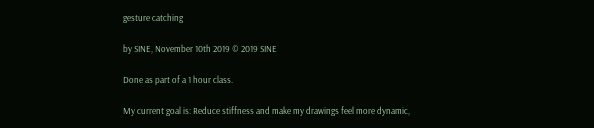gesture catching

by SINE, November 10th 2019 © 2019 SINE

Done as part of a 1 hour class.

My current goal is: Reduce stiffness and make my drawings feel more dynamic,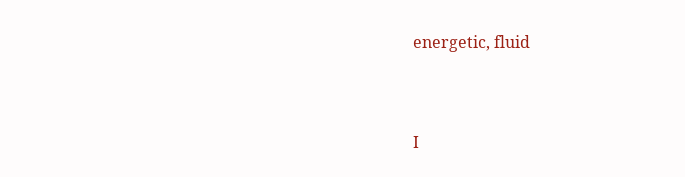energetic, fluid


I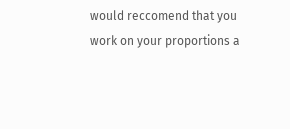would reccomend that you work on your proportions a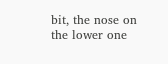bit, the nose on the lower one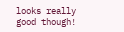looks really good though!